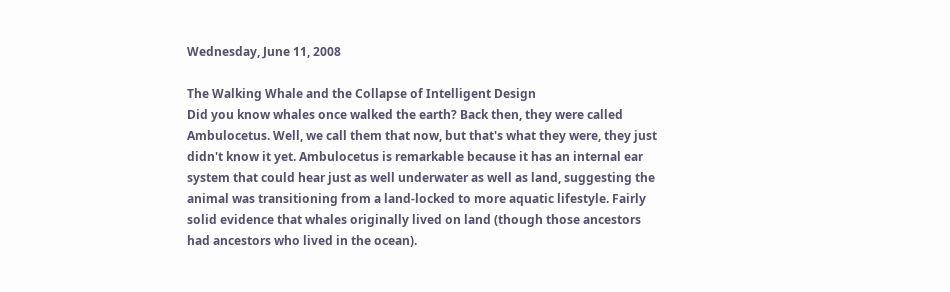Wednesday, June 11, 2008

The Walking Whale and the Collapse of Intelligent Design
Did you know whales once walked the earth? Back then, they were called Ambulocetus. Well, we call them that now, but that's what they were, they just didn't know it yet. Ambulocetus is remarkable because it has an internal ear system that could hear just as well underwater as well as land, suggesting the animal was transitioning from a land-locked to more aquatic lifestyle. Fairly solid evidence that whales originally lived on land (though those ancestors had ancestors who lived in the ocean).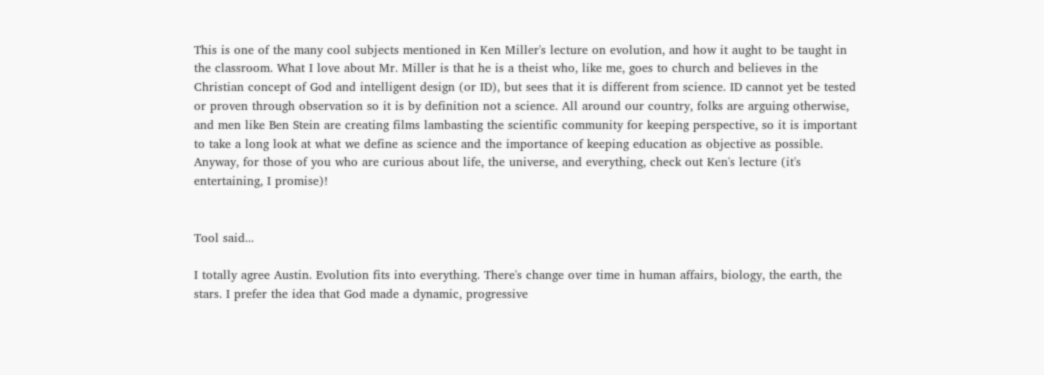This is one of the many cool subjects mentioned in Ken Miller's lecture on evolution, and how it aught to be taught in the classroom. What I love about Mr. Miller is that he is a theist who, like me, goes to church and believes in the Christian concept of God and intelligent design (or ID), but sees that it is different from science. ID cannot yet be tested or proven through observation so it is by definition not a science. All around our country, folks are arguing otherwise, and men like Ben Stein are creating films lambasting the scientific community for keeping perspective, so it is important to take a long look at what we define as science and the importance of keeping education as objective as possible.
Anyway, for those of you who are curious about life, the universe, and everything, check out Ken's lecture (it's entertaining, I promise)!


Tool said...

I totally agree Austin. Evolution fits into everything. There's change over time in human affairs, biology, the earth, the stars. I prefer the idea that God made a dynamic, progressive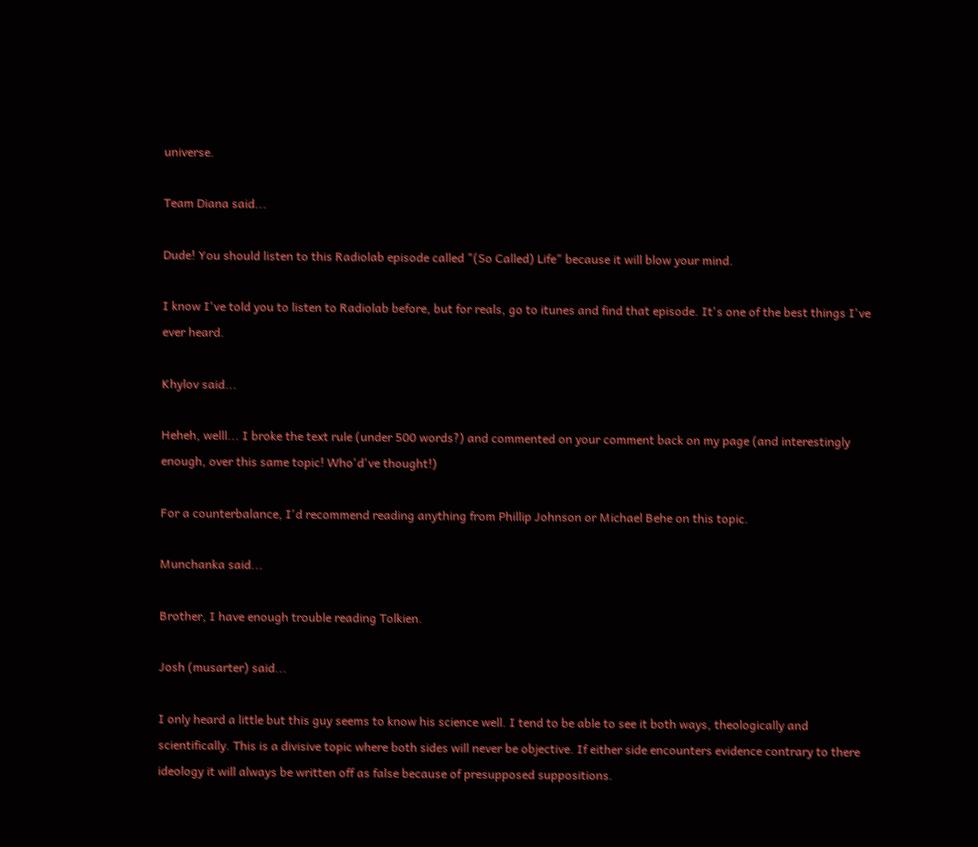universe.

Team Diana said...

Dude! You should listen to this Radiolab episode called "(So Called) Life" because it will blow your mind.

I know I've told you to listen to Radiolab before, but for reals, go to itunes and find that episode. It's one of the best things I've ever heard.

Khylov said...

Heheh, welll... I broke the text rule (under 500 words?) and commented on your comment back on my page (and interestingly enough, over this same topic! Who'd've thought!)

For a counterbalance, I'd recommend reading anything from Phillip Johnson or Michael Behe on this topic.

Munchanka said...

Brother, I have enough trouble reading Tolkien.

Josh (musarter) said...

I only heard a little but this guy seems to know his science well. I tend to be able to see it both ways, theologically and scientifically. This is a divisive topic where both sides will never be objective. If either side encounters evidence contrary to there ideology it will always be written off as false because of presupposed suppositions.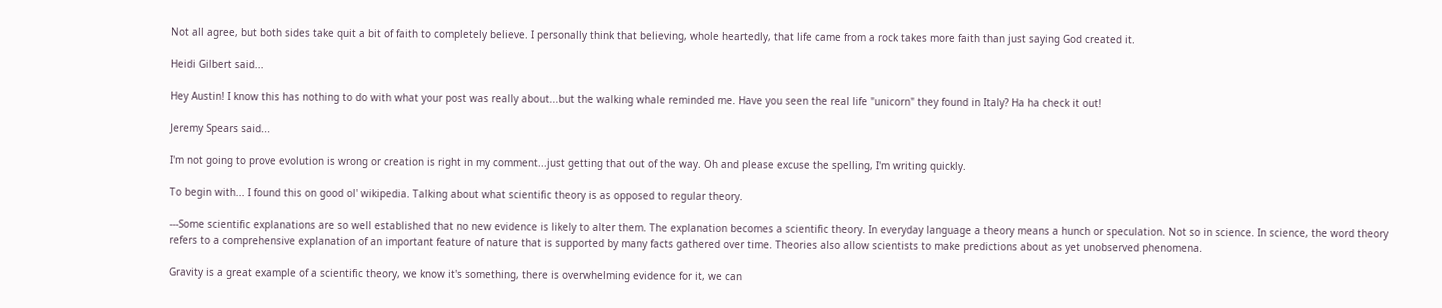Not all agree, but both sides take quit a bit of faith to completely believe. I personally think that believing, whole heartedly, that life came from a rock takes more faith than just saying God created it.

Heidi Gilbert said...

Hey Austin! I know this has nothing to do with what your post was really about...but the walking whale reminded me. Have you seen the real life "unicorn" they found in Italy? Ha ha check it out!

Jeremy Spears said...

I'm not going to prove evolution is wrong or creation is right in my comment...just getting that out of the way. Oh and please excuse the spelling, I'm writing quickly.

To begin with... I found this on good ol' wikipedia. Talking about what scientific theory is as opposed to regular theory.

---Some scientific explanations are so well established that no new evidence is likely to alter them. The explanation becomes a scientific theory. In everyday language a theory means a hunch or speculation. Not so in science. In science, the word theory refers to a comprehensive explanation of an important feature of nature that is supported by many facts gathered over time. Theories also allow scientists to make predictions about as yet unobserved phenomena.

Gravity is a great example of a scientific theory, we know it's something, there is overwhelming evidence for it, we can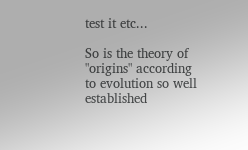test it etc...

So is the theory of "origins" according to evolution so well established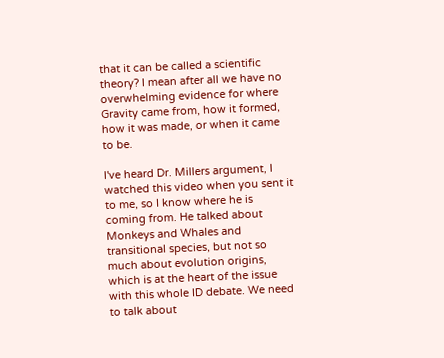that it can be called a scientific theory? I mean after all we have no overwhelming evidence for where Gravity came from, how it formed, how it was made, or when it came to be.

I've heard Dr. Millers argument, I watched this video when you sent it to me, so I know where he is coming from. He talked about Monkeys and Whales and transitional species, but not so much about evolution origins, which is at the heart of the issue with this whole ID debate. We need to talk about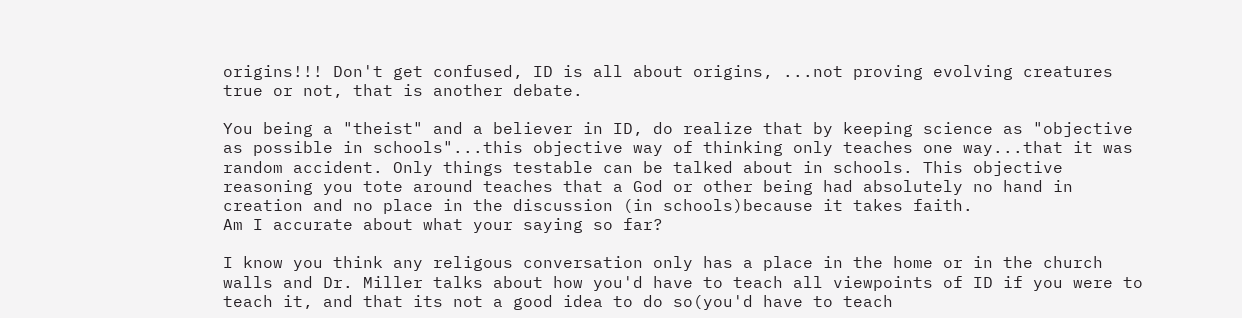origins!!! Don't get confused, ID is all about origins, ...not proving evolving creatures true or not, that is another debate.

You being a "theist" and a believer in ID, do realize that by keeping science as "objective as possible in schools"...this objective way of thinking only teaches one way...that it was random accident. Only things testable can be talked about in schools. This objective reasoning you tote around teaches that a God or other being had absolutely no hand in creation and no place in the discussion (in schools)because it takes faith.
Am I accurate about what your saying so far?

I know you think any religous conversation only has a place in the home or in the church walls and Dr. Miller talks about how you'd have to teach all viewpoints of ID if you were to teach it, and that its not a good idea to do so(you'd have to teach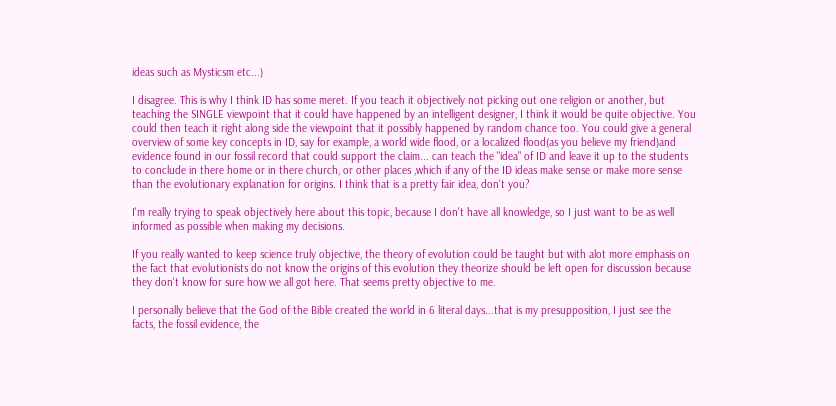ideas such as Mysticsm etc...)

I disagree. This is why I think ID has some meret. If you teach it objectively not picking out one religion or another, but teaching the SINGLE viewpoint that it could have happened by an intelligent designer, I think it would be quite objective. You could then teach it right along side the viewpoint that it possibly happened by random chance too. You could give a general overview of some key concepts in ID, say for example, a world wide flood, or a localized flood(as you believe my friend)and evidence found in our fossil record that could support the claim... can teach the "idea" of ID and leave it up to the students to conclude in there home or in there church, or other places ,which if any of the ID ideas make sense or make more sense than the evolutionary explanation for origins. I think that is a pretty fair idea, don't you?

I'm really trying to speak objectively here about this topic, because I don't have all knowledge, so I just want to be as well informed as possible when making my decisions.

If you really wanted to keep science truly objective, the theory of evolution could be taught but with alot more emphasis on the fact that evolutionists do not know the origins of this evolution they theorize should be left open for discussion because they don't know for sure how we all got here. That seems pretty objective to me.

I personally believe that the God of the Bible created the world in 6 literal days...that is my presupposition, I just see the facts, the fossil evidence, the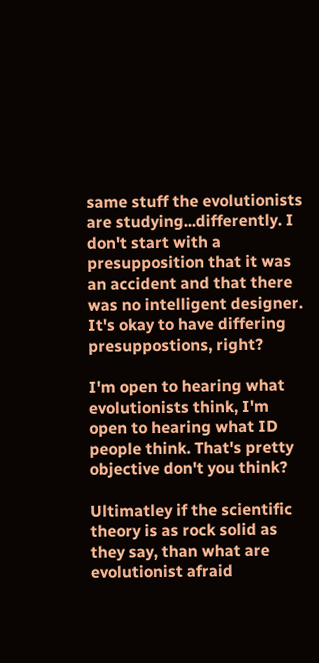same stuff the evolutionists are studying...differently. I don't start with a presupposition that it was an accident and that there was no intelligent designer.
It's okay to have differing presuppostions, right?

I'm open to hearing what evolutionists think, I'm open to hearing what ID people think. That's pretty objective don't you think?

Ultimatley if the scientific theory is as rock solid as they say, than what are evolutionist afraid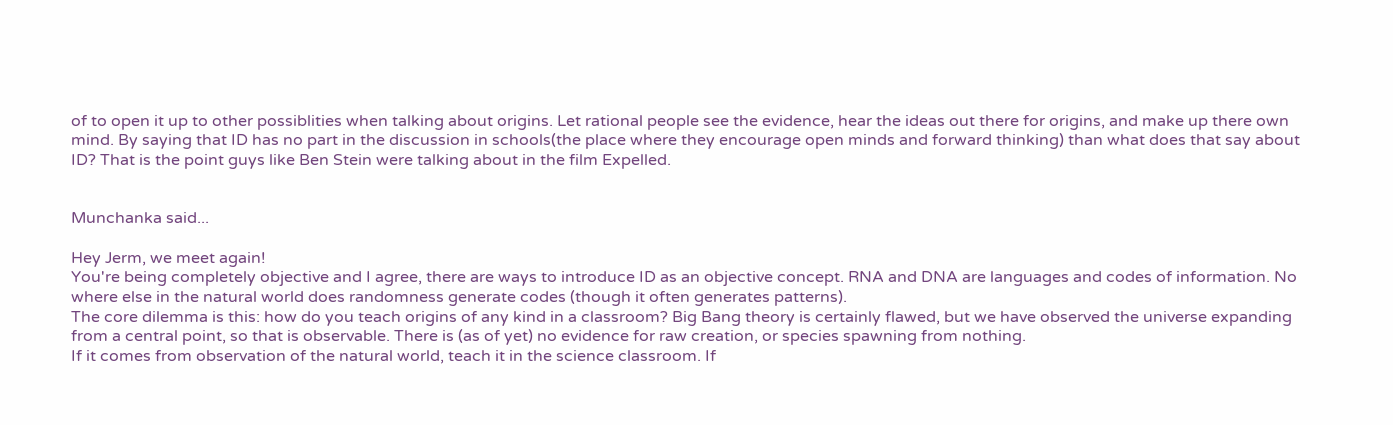of to open it up to other possiblities when talking about origins. Let rational people see the evidence, hear the ideas out there for origins, and make up there own mind. By saying that ID has no part in the discussion in schools(the place where they encourage open minds and forward thinking) than what does that say about ID? That is the point guys like Ben Stein were talking about in the film Expelled.


Munchanka said...

Hey Jerm, we meet again!
You're being completely objective and I agree, there are ways to introduce ID as an objective concept. RNA and DNA are languages and codes of information. No where else in the natural world does randomness generate codes (though it often generates patterns).
The core dilemma is this: how do you teach origins of any kind in a classroom? Big Bang theory is certainly flawed, but we have observed the universe expanding from a central point, so that is observable. There is (as of yet) no evidence for raw creation, or species spawning from nothing.
If it comes from observation of the natural world, teach it in the science classroom. If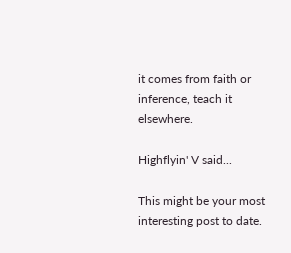it comes from faith or inference, teach it elsewhere.

Highflyin' V said...

This might be your most interesting post to date.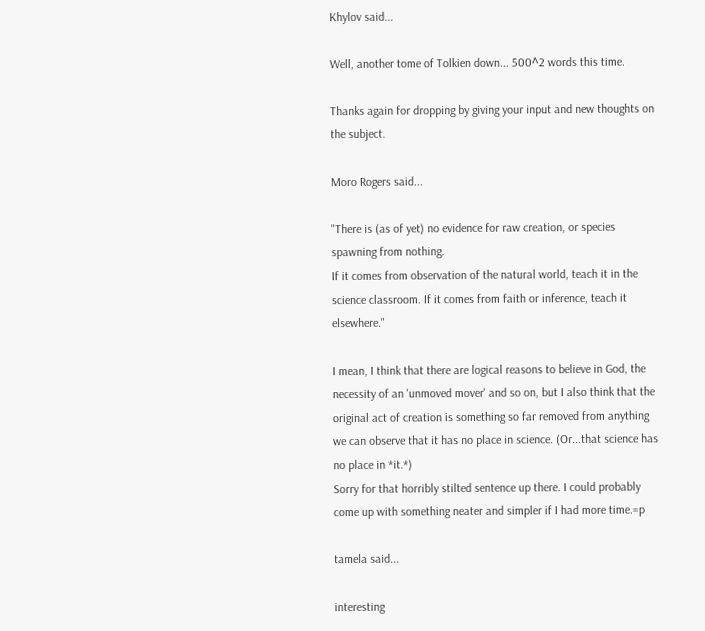Khylov said...

Well, another tome of Tolkien down... 500^2 words this time.

Thanks again for dropping by giving your input and new thoughts on the subject.

Moro Rogers said...

"There is (as of yet) no evidence for raw creation, or species spawning from nothing.
If it comes from observation of the natural world, teach it in the science classroom. If it comes from faith or inference, teach it elsewhere."

I mean, I think that there are logical reasons to believe in God, the necessity of an 'unmoved mover' and so on, but I also think that the original act of creation is something so far removed from anything we can observe that it has no place in science. (Or...that science has no place in *it.*)
Sorry for that horribly stilted sentence up there. I could probably come up with something neater and simpler if I had more time.=p

tamela said...

interesting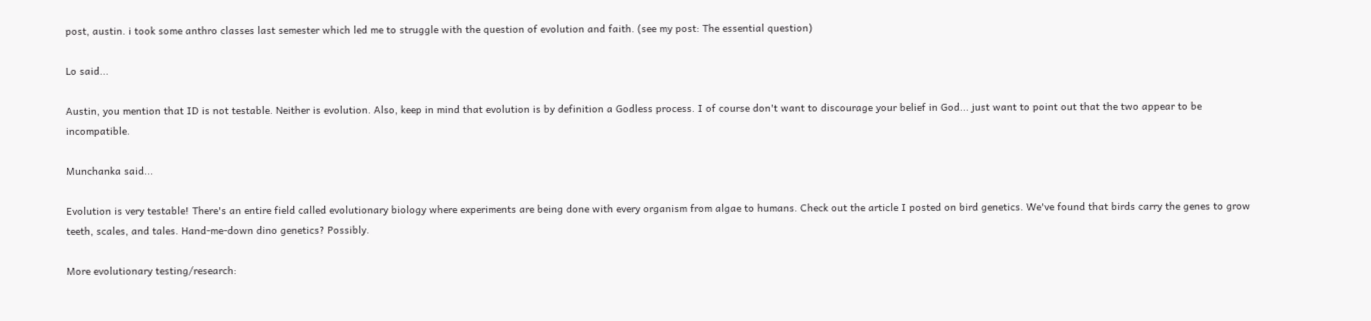post, austin. i took some anthro classes last semester which led me to struggle with the question of evolution and faith. (see my post: The essential question)

Lo said...

Austin, you mention that ID is not testable. Neither is evolution. Also, keep in mind that evolution is by definition a Godless process. I of course don't want to discourage your belief in God... just want to point out that the two appear to be incompatible.

Munchanka said...

Evolution is very testable! There's an entire field called evolutionary biology where experiments are being done with every organism from algae to humans. Check out the article I posted on bird genetics. We've found that birds carry the genes to grow teeth, scales, and tales. Hand-me-down dino genetics? Possibly.

More evolutionary testing/research: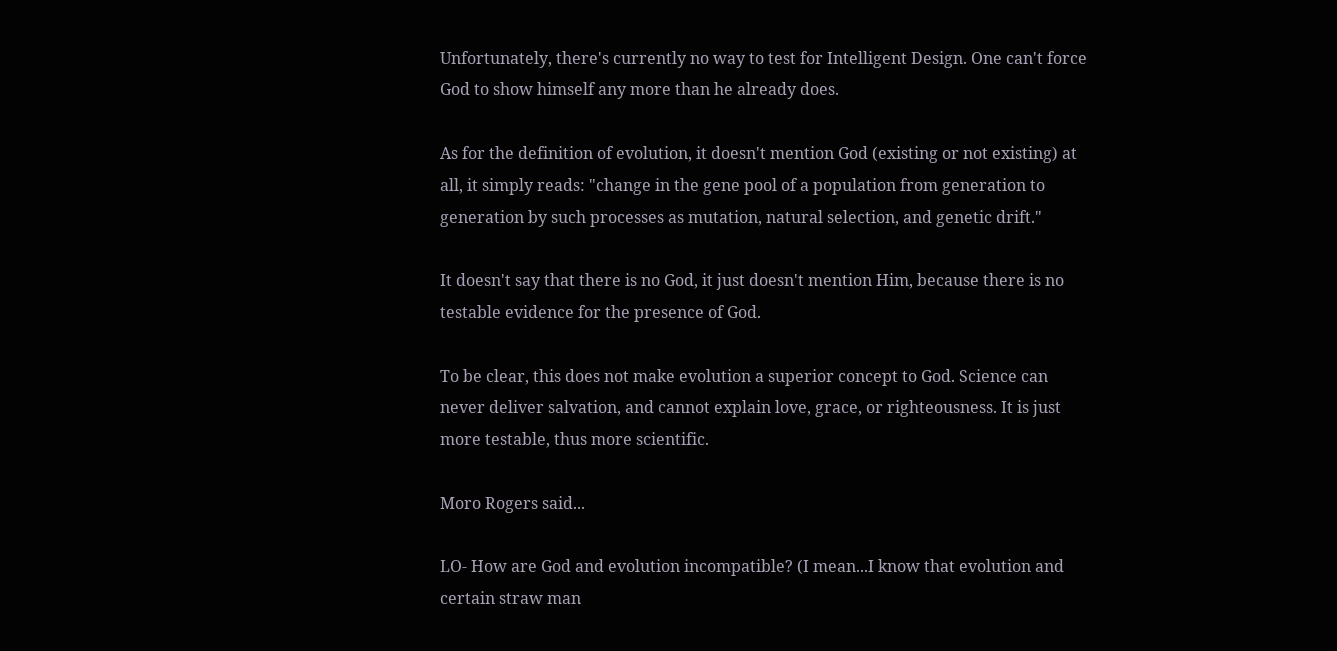Unfortunately, there's currently no way to test for Intelligent Design. One can't force God to show himself any more than he already does.

As for the definition of evolution, it doesn't mention God (existing or not existing) at all, it simply reads: "change in the gene pool of a population from generation to generation by such processes as mutation, natural selection, and genetic drift."

It doesn't say that there is no God, it just doesn't mention Him, because there is no testable evidence for the presence of God.

To be clear, this does not make evolution a superior concept to God. Science can never deliver salvation, and cannot explain love, grace, or righteousness. It is just more testable, thus more scientific.

Moro Rogers said...

LO- How are God and evolution incompatible? (I mean...I know that evolution and certain straw man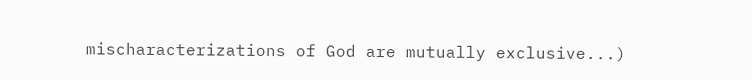mischaracterizations of God are mutually exclusive...)